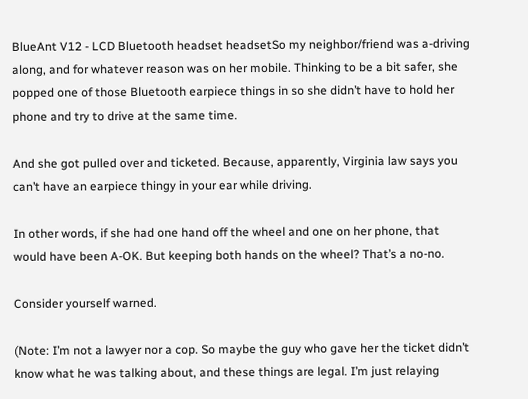BlueAnt V12 - LCD Bluetooth headset headsetSo my neighbor/friend was a-driving along, and for whatever reason was on her mobile. Thinking to be a bit safer, she popped one of those Bluetooth earpiece things in so she didn’t have to hold her phone and try to drive at the same time.

And she got pulled over and ticketed. Because, apparently, Virginia law says you can’t have an earpiece thingy in your ear while driving.

In other words, if she had one hand off the wheel and one on her phone, that would have been A-OK. But keeping both hands on the wheel? That’s a no-no.

Consider yourself warned.

(Note: I’m not a lawyer nor a cop. So maybe the guy who gave her the ticket didn’t know what he was talking about, and these things are legal. I’m just relaying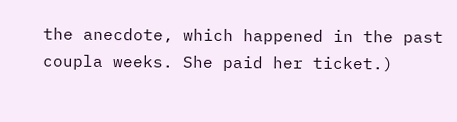the anecdote, which happened in the past coupla weeks. She paid her ticket.)